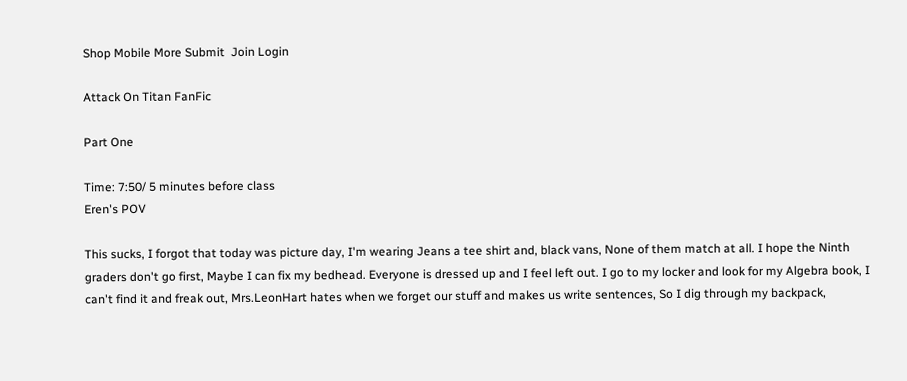Shop Mobile More Submit  Join Login

Attack On Titan FanFic

Part One

Time: 7:50/ 5 minutes before class
Eren's POV

This sucks, I forgot that today was picture day, I'm wearing Jeans a tee shirt and, black vans, None of them match at all. I hope the Ninth graders don't go first, Maybe I can fix my bedhead. Everyone is dressed up and I feel left out. I go to my locker and look for my Algebra book, I can't find it and freak out, Mrs.LeonHart hates when we forget our stuff and makes us write sentences, So I dig through my backpack,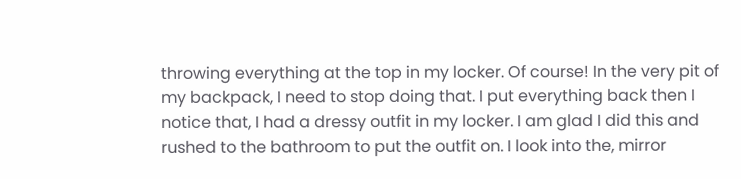throwing everything at the top in my locker. Of course! In the very pit of my backpack, I need to stop doing that. I put everything back then I notice that, I had a dressy outfit in my locker. I am glad I did this and rushed to the bathroom to put the outfit on. I look into the, mirror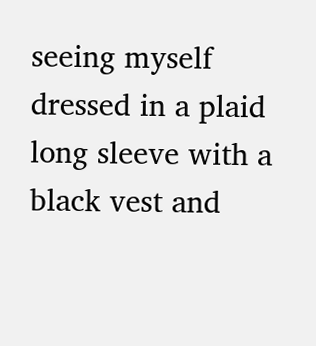seeing myself dressed in a plaid long sleeve with a black vest and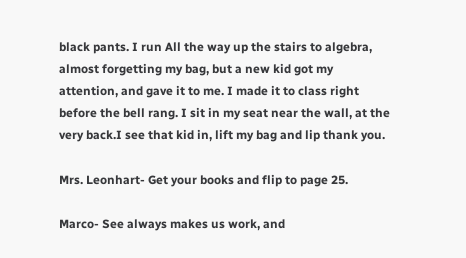black pants. I run All the way up the stairs to algebra, almost forgetting my bag, but a new kid got my attention, and gave it to me. I made it to class right before the bell rang. I sit in my seat near the wall, at the very back.I see that kid in, lift my bag and lip thank you.

Mrs. Leonhart- Get your books and flip to page 25.

Marco- See always makes us work, and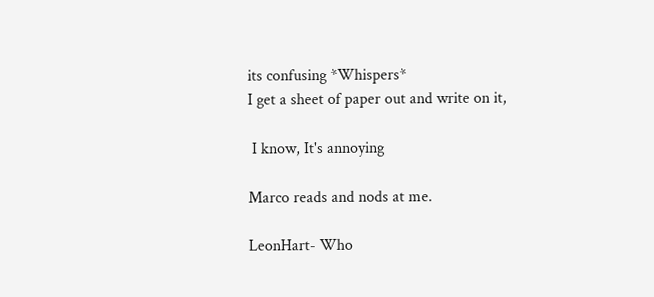its confusing *Whispers*
I get a sheet of paper out and write on it,

 I know, It's annoying

Marco reads and nods at me.

LeonHart- Who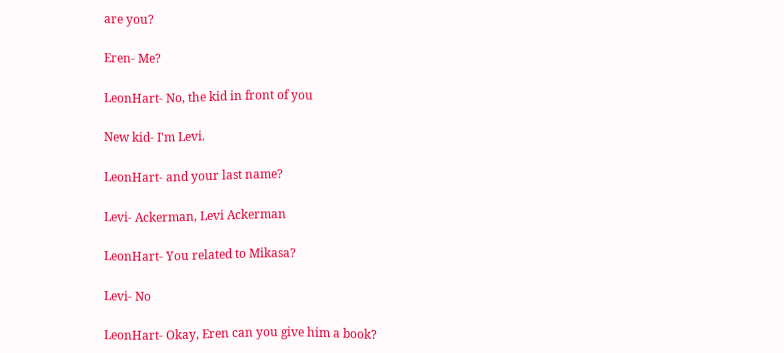are you?

Eren- Me?

LeonHart- No, the kid in front of you

New kid- I'm Levi.

LeonHart- and your last name?

Levi- Ackerman, Levi Ackerman

LeonHart- You related to Mikasa?

Levi- No

LeonHart- Okay, Eren can you give him a book?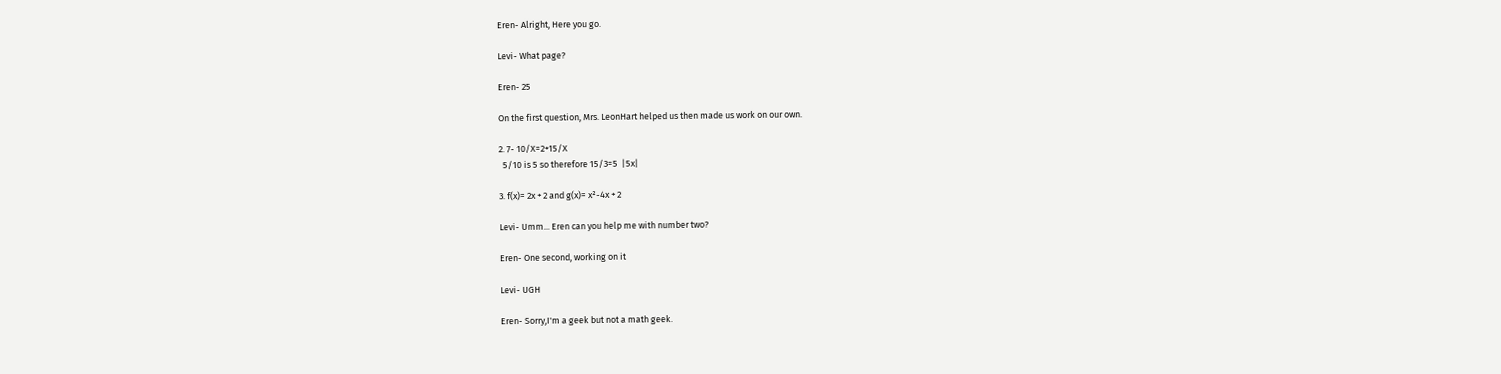Eren- Alright, Here you go.

Levi- What page?

Eren- 25

On the first question, Mrs. LeonHart helped us then made us work on our own.

2. 7- 10/X=2+15/X
  5/10 is 5 so therefore 15/3=5  |5x|

3. f(x)= 2x + 2 and g(x)= x²-4x + 2

Levi- Umm... Eren can you help me with number two?

Eren- One second, working on it

Levi- UGH

Eren- Sorry,I'm a geek but not a math geek.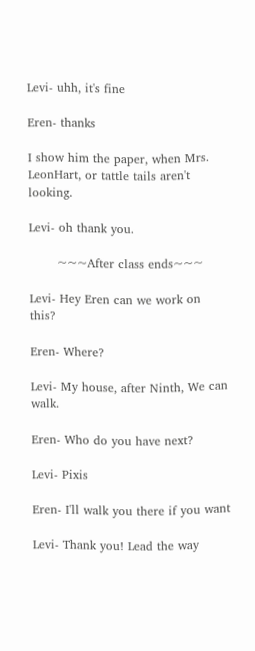Levi- uhh, it's fine

Eren- thanks

I show him the paper, when Mrs. LeonHart, or tattle tails aren't looking.

Levi- oh thank you.

       ~~~After class ends~~~

Levi- Hey Eren can we work on this?

Eren- Where?

Levi- My house, after Ninth, We can walk.

Eren- Who do you have next?

Levi- Pixis

Eren- I'll walk you there if you want

Levi- Thank you! Lead the way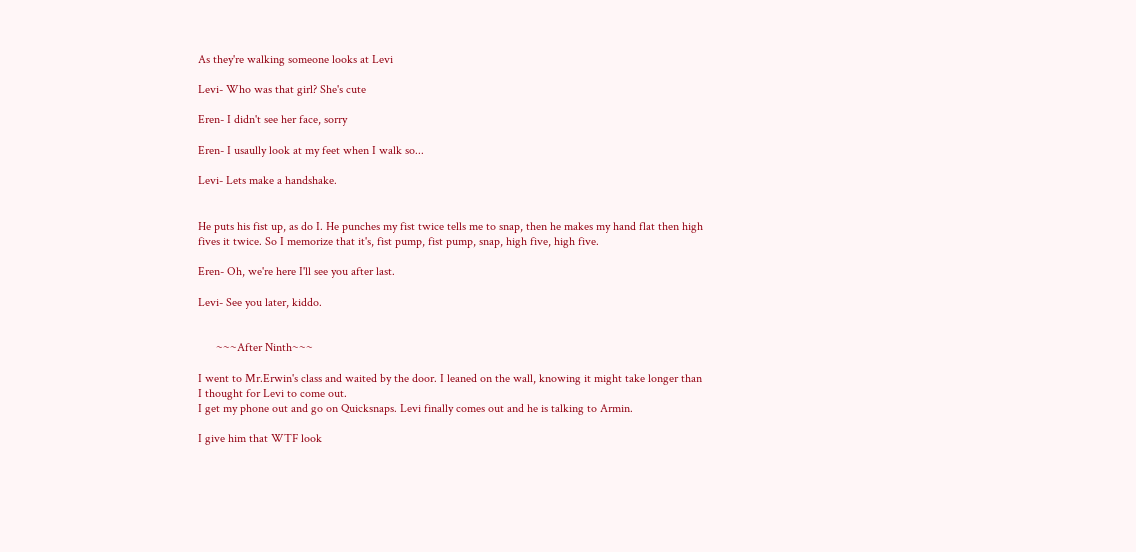As they're walking someone looks at Levi

Levi- Who was that girl? She's cute

Eren- I didn't see her face, sorry

Eren- I usaully look at my feet when I walk so...

Levi- Lets make a handshake.


He puts his fist up, as do I. He punches my fist twice tells me to snap, then he makes my hand flat then high fives it twice. So I memorize that it's, fist pump, fist pump, snap, high five, high five.

Eren- Oh, we're here I'll see you after last.

Levi- See you later, kiddo.


      ~~~After Ninth~~~

I went to Mr.Erwin's class and waited by the door. I leaned on the wall, knowing it might take longer than I thought for Levi to come out.
I get my phone out and go on Quicksnaps. Levi finally comes out and he is talking to Armin.

I give him that WTF look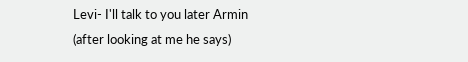Levi- I'll talk to you later Armin
(after looking at me he says)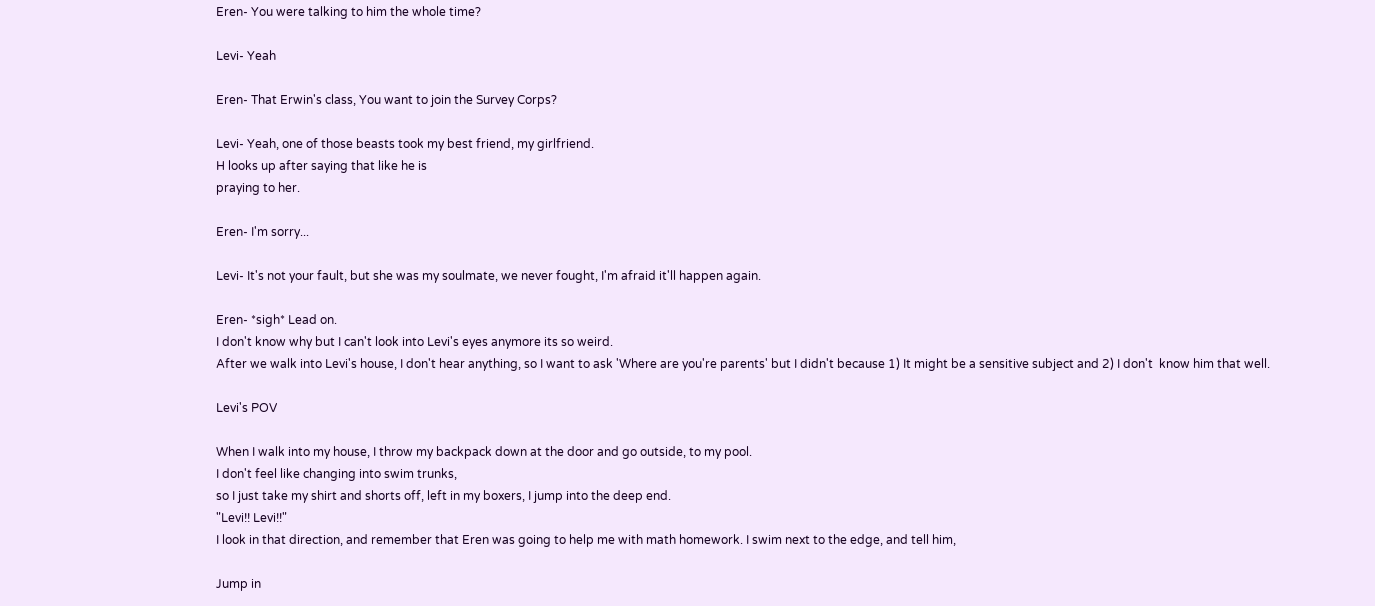Eren- You were talking to him the whole time?

Levi- Yeah

Eren- That Erwin's class, You want to join the Survey Corps?

Levi- Yeah, one of those beasts took my best friend, my girlfriend.
H looks up after saying that like he is
praying to her.

Eren- I'm sorry...

Levi- It's not your fault, but she was my soulmate, we never fought, I'm afraid it'll happen again.

Eren- *sigh* Lead on.
I don't know why but I can't look into Levi's eyes anymore its so weird.
After we walk into Levi's house, I don't hear anything, so I want to ask 'Where are you're parents' but I didn't because 1) It might be a sensitive subject and 2) I don't  know him that well.

Levi's POV

When I walk into my house, I throw my backpack down at the door and go outside, to my pool.
I don't feel like changing into swim trunks,
so I just take my shirt and shorts off, left in my boxers, I jump into the deep end.
"Levi!! Levi!!"
I look in that direction, and remember that Eren was going to help me with math homework. I swim next to the edge, and tell him,

Jump in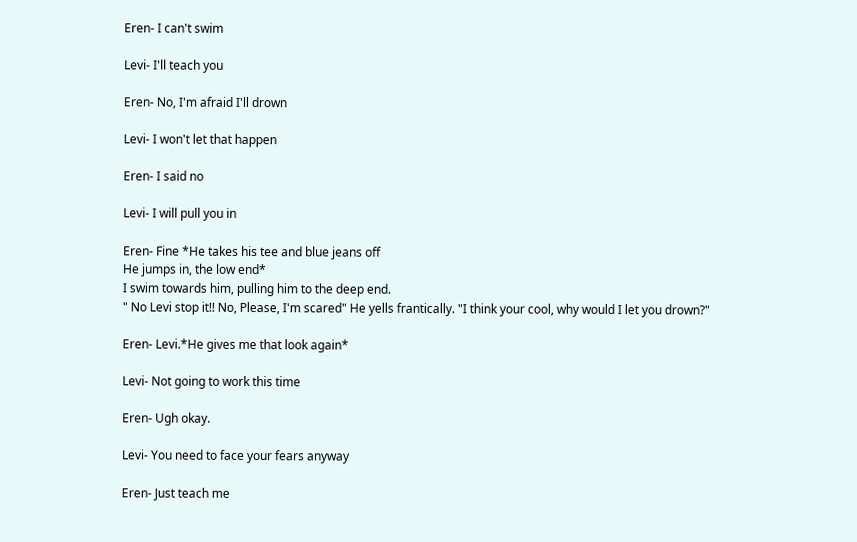Eren- I can't swim

Levi- I'll teach you

Eren- No, I'm afraid I'll drown

Levi- I won't let that happen

Eren- I said no

Levi- I will pull you in

Eren- Fine *He takes his tee and blue jeans off
He jumps in, the low end*
I swim towards him, pulling him to the deep end.
" No Levi stop it!! No, Please, I'm scared" He yells frantically. "I think your cool, why would I let you drown?"

Eren- Levi.*He gives me that look again*

Levi- Not going to work this time

Eren- Ugh okay.

Levi- You need to face your fears anyway

Eren- Just teach me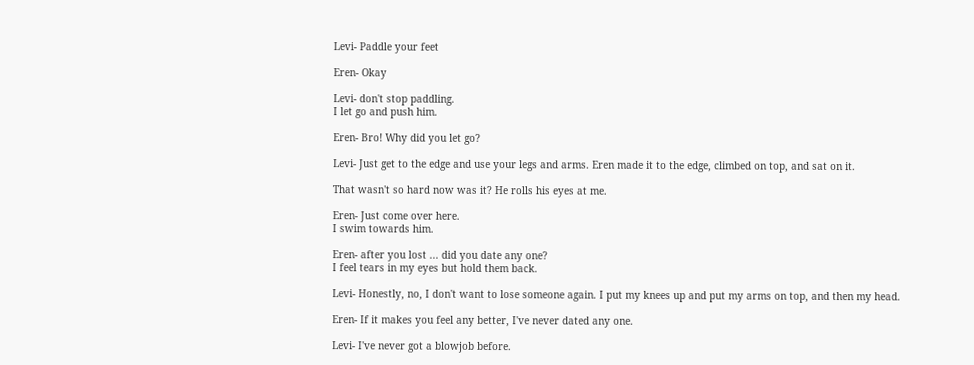Levi- Paddle your feet

Eren- Okay

Levi- don't stop paddling.
I let go and push him.

Eren- Bro! Why did you let go?

Levi- Just get to the edge and use your legs and arms. Eren made it to the edge, climbed on top, and sat on it.

That wasn't so hard now was it? He rolls his eyes at me.

Eren- Just come over here.
I swim towards him.

Eren- after you lost ... did you date any one?
I feel tears in my eyes but hold them back.

Levi- Honestly, no, I don't want to lose someone again. I put my knees up and put my arms on top, and then my head.

Eren- If it makes you feel any better, I've never dated any one.

Levi- I've never got a blowjob before.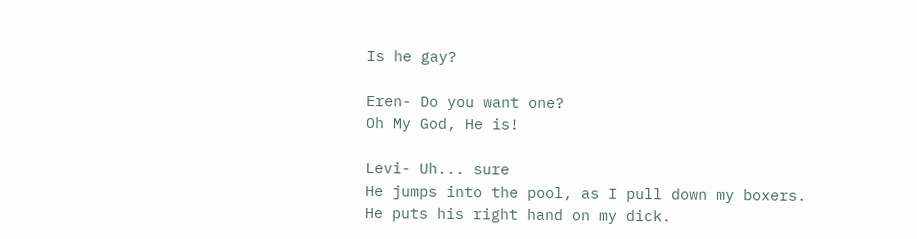Is he gay?

Eren- Do you want one?
Oh My God, He is!

Levi- Uh... sure
He jumps into the pool, as I pull down my boxers.
He puts his right hand on my dick.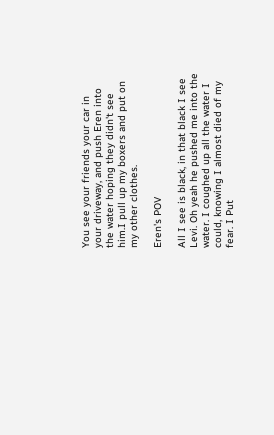You see your friends your car in your driveway, and push Eren into the water hoping they didn't see him.I pull up my boxers and put on my other clothes.

Eren's POV

All I see is black, in that black I see Levi. Oh yeah he pushed me into the water. I coughed up all the water I could, knowing I almost died of my fear. I Put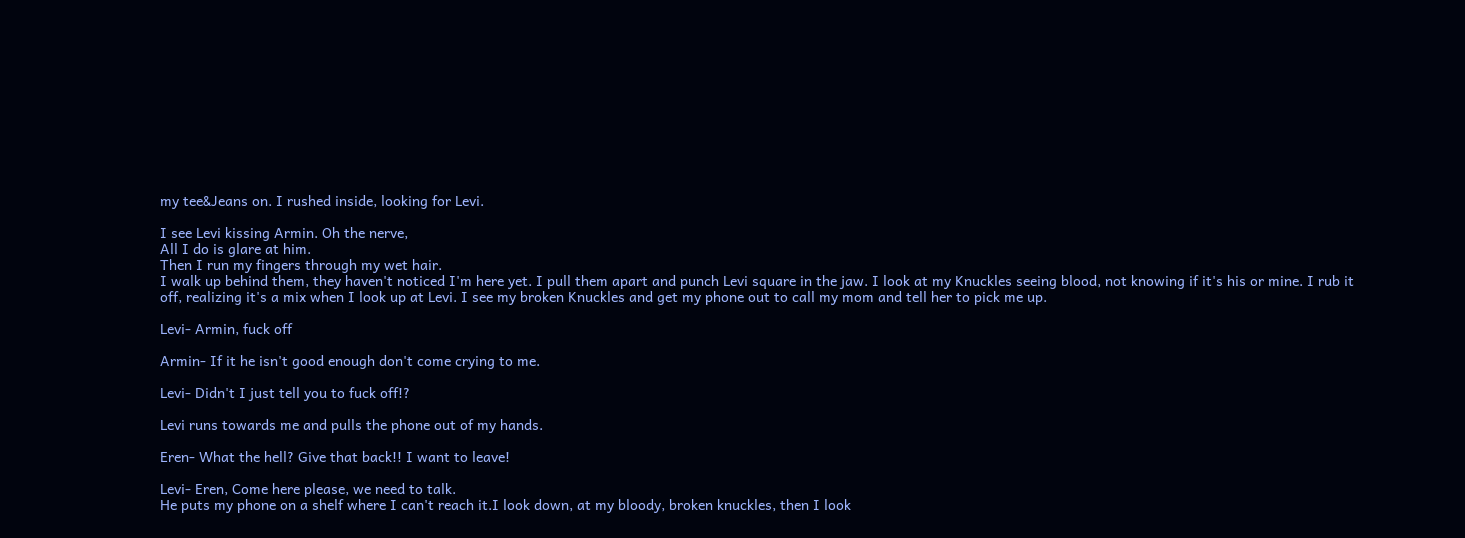my tee&Jeans on. I rushed inside, looking for Levi.

I see Levi kissing Armin. Oh the nerve,
All I do is glare at him.
Then I run my fingers through my wet hair.
I walk up behind them, they haven't noticed I'm here yet. I pull them apart and punch Levi square in the jaw. I look at my Knuckles seeing blood, not knowing if it's his or mine. I rub it off, realizing it's a mix when I look up at Levi. I see my broken Knuckles and get my phone out to call my mom and tell her to pick me up.

Levi- Armin, fuck off

Armin- If it he isn't good enough don't come crying to me.

Levi- Didn't I just tell you to fuck off!?

Levi runs towards me and pulls the phone out of my hands.

Eren- What the hell? Give that back!! I want to leave!

Levi- Eren, Come here please, we need to talk.
He puts my phone on a shelf where I can't reach it.I look down, at my bloody, broken knuckles, then I look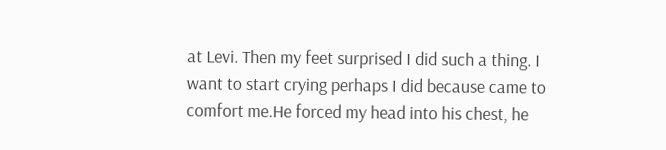at Levi. Then my feet surprised I did such a thing. I want to start crying perhaps I did because came to comfort me.He forced my head into his chest, he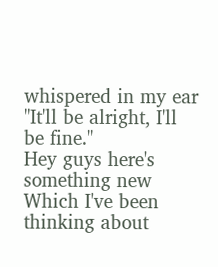whispered in my ear "It'll be alright, I'll be fine."
Hey guys here's something new Which I've been thinking about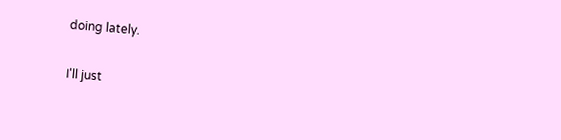doing lately.

I'll just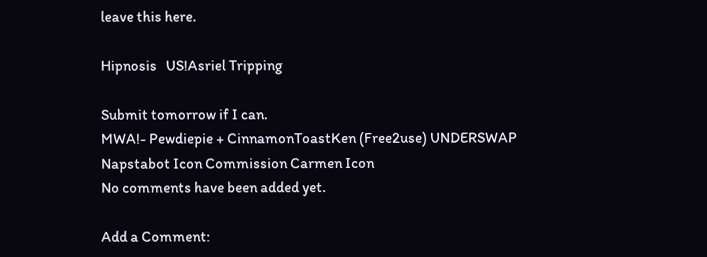leave this here.

Hipnosis   US!Asriel Tripping

Submit tomorrow if I can.
MWA!- Pewdiepie + CinnamonToastKen (Free2use) UNDERSWAP Napstabot Icon Commission Carmen Icon
No comments have been added yet.

Add a Comment: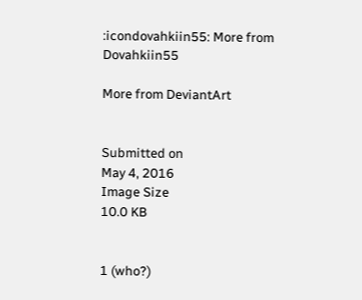:icondovahkiin55: More from Dovahkiin55

More from DeviantArt


Submitted on
May 4, 2016
Image Size
10.0 KB


1 (who?)